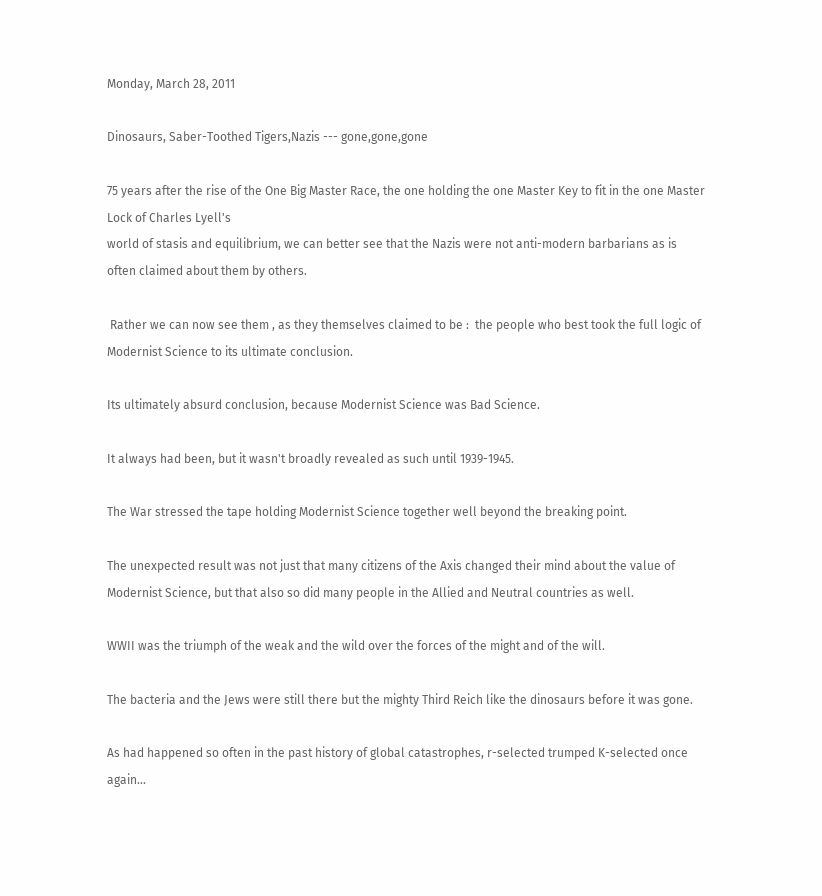Monday, March 28, 2011

Dinosaurs, Saber-Toothed Tigers,Nazis --- gone,gone,gone

75 years after the rise of the One Big Master Race, the one holding the one Master Key to fit in the one Master Lock of Charles Lyell's
world of stasis and equilibrium, we can better see that the Nazis were not anti-modern barbarians as is often claimed about them by others.

 Rather we can now see them , as they themselves claimed to be :  the people who best took the full logic of Modernist Science to its ultimate conclusion.

Its ultimately absurd conclusion, because Modernist Science was Bad Science.

It always had been, but it wasn't broadly revealed as such until 1939-1945.

The War stressed the tape holding Modernist Science together well beyond the breaking point.

The unexpected result was not just that many citizens of the Axis changed their mind about the value of Modernist Science, but that also so did many people in the Allied and Neutral countries as well.

WWII was the triumph of the weak and the wild over the forces of the might and of the will.

The bacteria and the Jews were still there but the mighty Third Reich like the dinosaurs before it was gone.

As had happened so often in the past history of global catastrophes, r-selected trumped K-selected once again...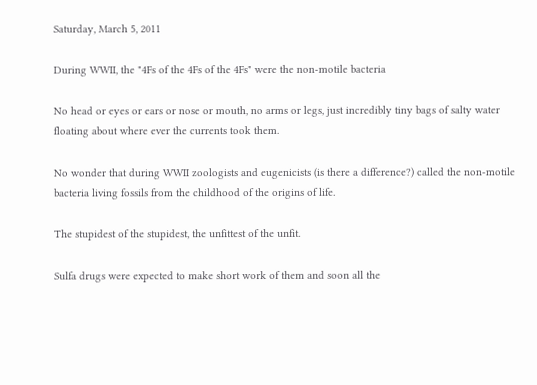Saturday, March 5, 2011

During WWII, the "4Fs of the 4Fs of the 4Fs" were the non-motile bacteria

No head or eyes or ears or nose or mouth, no arms or legs, just incredibly tiny bags of salty water floating about where ever the currents took them.

No wonder that during WWII zoologists and eugenicists (is there a difference?) called the non-motile bacteria living fossils from the childhood of the origins of life.

The stupidest of the stupidest, the unfittest of the unfit.

Sulfa drugs were expected to make short work of them and soon all the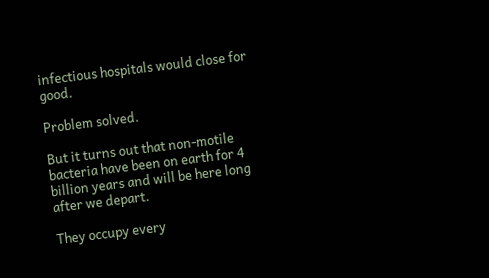infectious hospitals would close for good.

Problem solved.

But it turns out that non-motile bacteria have been on earth for 4 billion years and will be here long after we depart.

They occupy every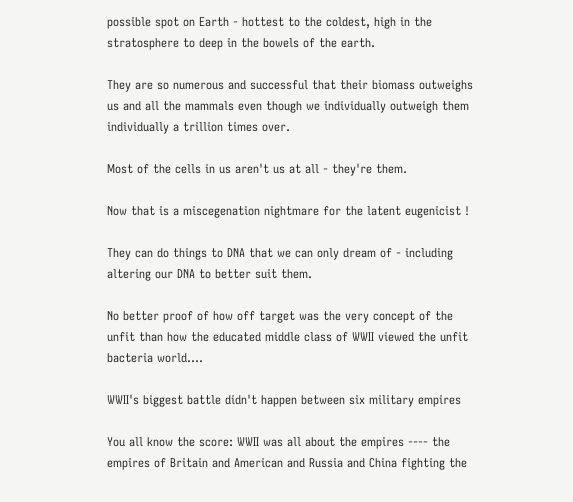possible spot on Earth - hottest to the coldest, high in the stratosphere to deep in the bowels of the earth.

They are so numerous and successful that their biomass outweighs us and all the mammals even though we individually outweigh them individually a trillion times over.

Most of the cells in us aren't us at all - they're them.

Now that is a miscegenation nightmare for the latent eugenicist !

They can do things to DNA that we can only dream of - including altering our DNA to better suit them.

No better proof of how off target was the very concept of the unfit than how the educated middle class of WWII viewed the unfit bacteria world....

WWII's biggest battle didn't happen between six military empires

You all know the score: WWII was all about the empires ---- the
empires of Britain and American and Russia and China fighting the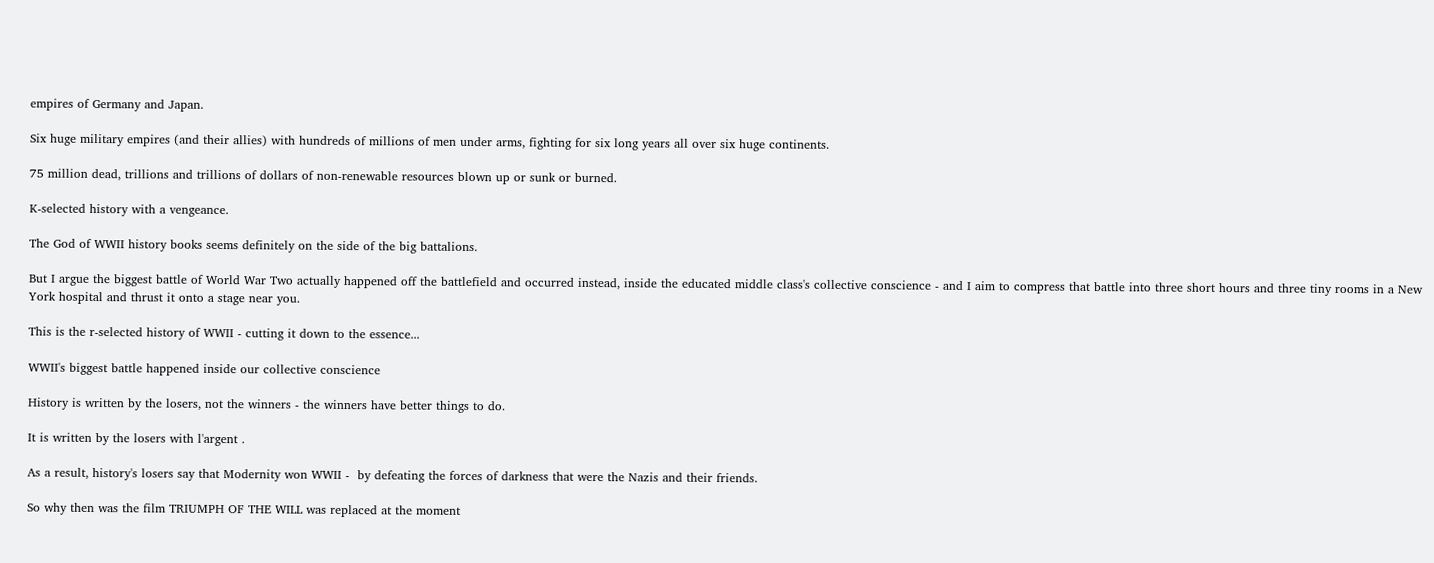empires of Germany and Japan.

Six huge military empires (and their allies) with hundreds of millions of men under arms, fighting for six long years all over six huge continents.

75 million dead, trillions and trillions of dollars of non-renewable resources blown up or sunk or burned.

K-selected history with a vengeance.

The God of WWII history books seems definitely on the side of the big battalions.

But I argue the biggest battle of World War Two actually happened off the battlefield and occurred instead, inside the educated middle class's collective conscience - and I aim to compress that battle into three short hours and three tiny rooms in a New York hospital and thrust it onto a stage near you.

This is the r-selected history of WWII - cutting it down to the essence...

WWII's biggest battle happened inside our collective conscience

History is written by the losers, not the winners - the winners have better things to do.

It is written by the losers with l'argent .

As a result, history's losers say that Modernity won WWII -  by defeating the forces of darkness that were the Nazis and their friends.

So why then was the film TRIUMPH OF THE WILL was replaced at the moment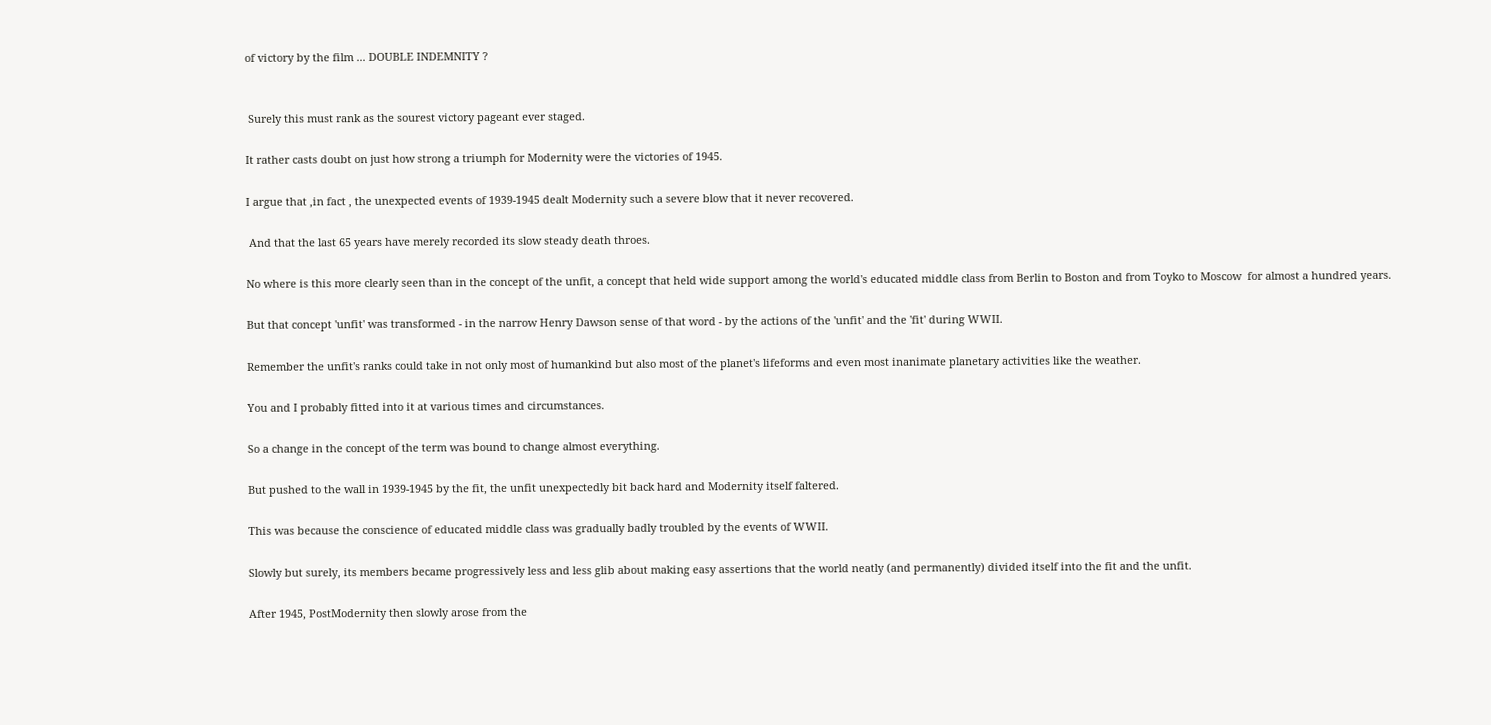of victory by the film ... DOUBLE INDEMNITY ?


 Surely this must rank as the sourest victory pageant ever staged.

It rather casts doubt on just how strong a triumph for Modernity were the victories of 1945.

I argue that ,in fact , the unexpected events of 1939-1945 dealt Modernity such a severe blow that it never recovered.

 And that the last 65 years have merely recorded its slow steady death throes.

No where is this more clearly seen than in the concept of the unfit, a concept that held wide support among the world's educated middle class from Berlin to Boston and from Toyko to Moscow  for almost a hundred years.

But that concept 'unfit' was transformed - in the narrow Henry Dawson sense of that word - by the actions of the 'unfit' and the 'fit' during WWII.

Remember the unfit's ranks could take in not only most of humankind but also most of the planet's lifeforms and even most inanimate planetary activities like the weather.

You and I probably fitted into it at various times and circumstances.

So a change in the concept of the term was bound to change almost everything.

But pushed to the wall in 1939-1945 by the fit, the unfit unexpectedly bit back hard and Modernity itself faltered.

This was because the conscience of educated middle class was gradually badly troubled by the events of WWII.

Slowly but surely, its members became progressively less and less glib about making easy assertions that the world neatly (and permanently) divided itself into the fit and the unfit.

After 1945, PostModernity then slowly arose from the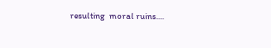resulting  moral ruins....